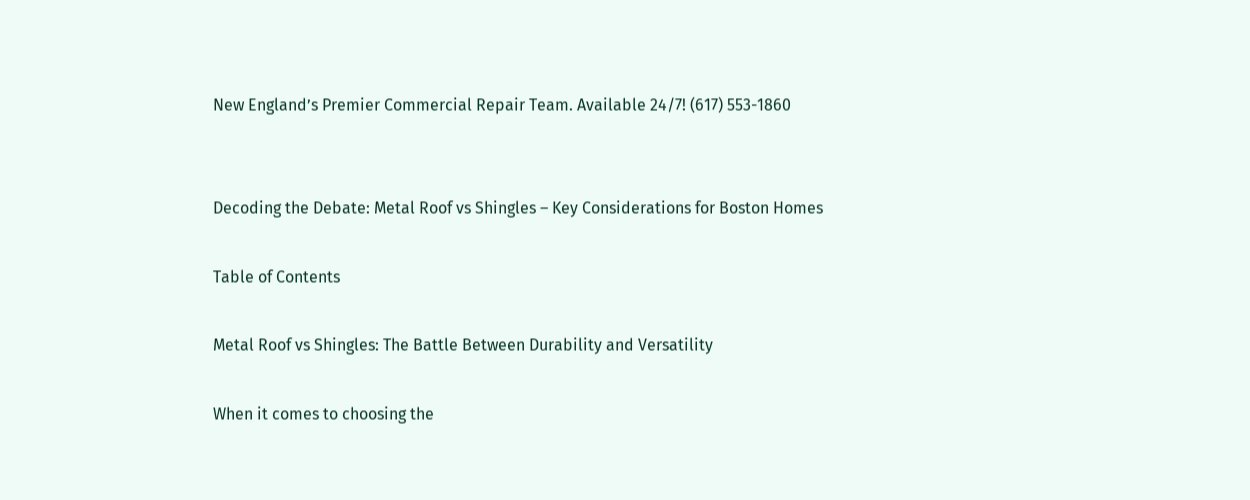New England’s Premier Commercial Repair Team. Available 24/7! (617) 553-1860


Decoding the Debate: Metal Roof vs Shingles – Key Considerations for Boston Homes

Table of Contents

Metal Roof vs Shingles: The Battle Between Durability and Versatility

When it comes to choosing the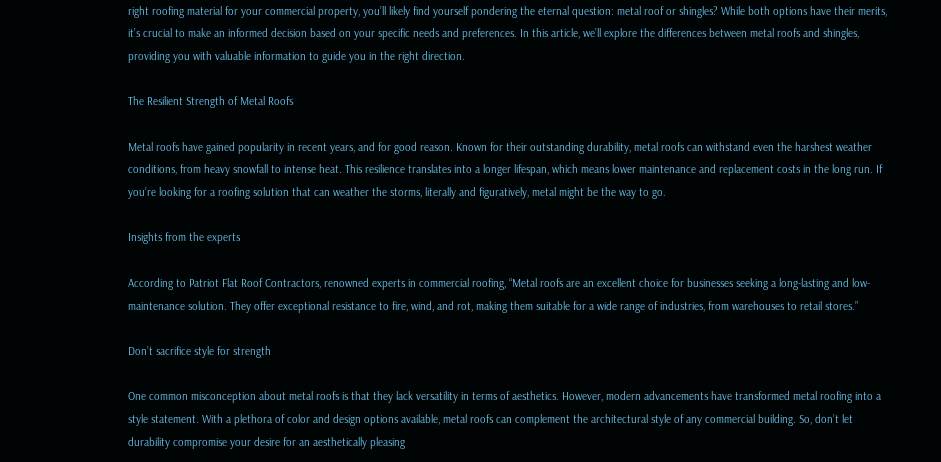right roofing material for your commercial property, you’ll likely find yourself pondering the eternal question: metal roof or shingles? While both options have their merits, it’s crucial to make an informed decision based on your specific needs and preferences. In this article, we’ll explore the differences between metal roofs and shingles, providing you with valuable information to guide you in the right direction.

The Resilient Strength of Metal Roofs

Metal roofs have gained popularity in recent years, and for good reason. Known for their outstanding durability, metal roofs can withstand even the harshest weather conditions, from heavy snowfall to intense heat. This resilience translates into a longer lifespan, which means lower maintenance and replacement costs in the long run. If you’re looking for a roofing solution that can weather the storms, literally and figuratively, metal might be the way to go.

Insights from the experts

According to Patriot Flat Roof Contractors, renowned experts in commercial roofing, “Metal roofs are an excellent choice for businesses seeking a long-lasting and low-maintenance solution. They offer exceptional resistance to fire, wind, and rot, making them suitable for a wide range of industries, from warehouses to retail stores.”

Don’t sacrifice style for strength

One common misconception about metal roofs is that they lack versatility in terms of aesthetics. However, modern advancements have transformed metal roofing into a style statement. With a plethora of color and design options available, metal roofs can complement the architectural style of any commercial building. So, don’t let durability compromise your desire for an aesthetically pleasing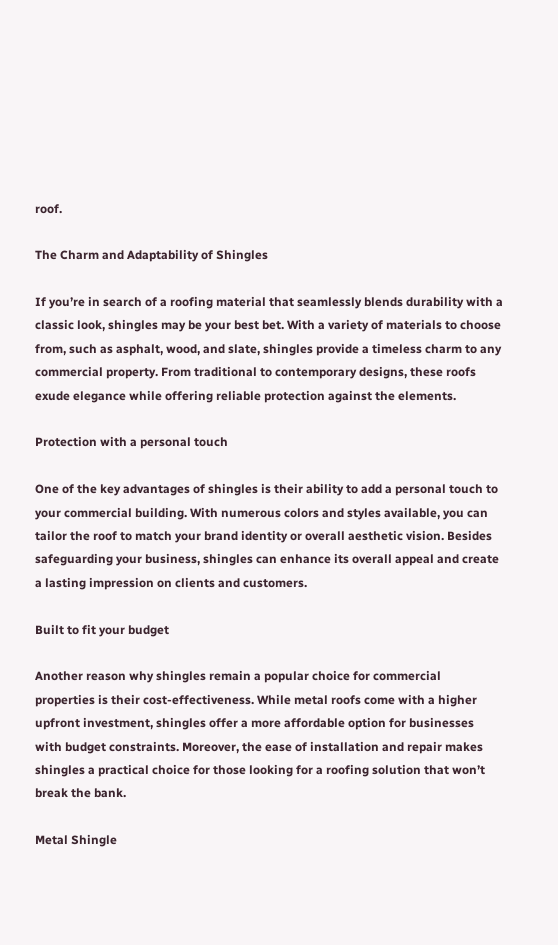roof.

The Charm and Adaptability of Shingles

If you’re in search of a roofing material that seamlessly blends durability with a classic look, shingles may be your best bet. With a variety of materials to choose from, such as asphalt, wood, and slate, shingles provide a timeless charm to any commercial property. From traditional to contemporary designs, these roofs exude elegance while offering reliable protection against the elements.

Protection with a personal touch

One of the key advantages of shingles is their ability to add a personal touch to your commercial building. With numerous colors and styles available, you can tailor the roof to match your brand identity or overall aesthetic vision. Besides safeguarding your business, shingles can enhance its overall appeal and create a lasting impression on clients and customers.

Built to fit your budget

Another reason why shingles remain a popular choice for commercial properties is their cost-effectiveness. While metal roofs come with a higher upfront investment, shingles offer a more affordable option for businesses with budget constraints. Moreover, the ease of installation and repair makes shingles a practical choice for those looking for a roofing solution that won’t break the bank.

Metal Shingle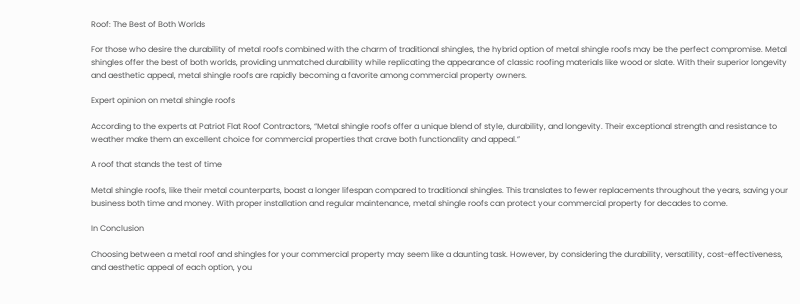Roof: The Best of Both Worlds

For those who desire the durability of metal roofs combined with the charm of traditional shingles, the hybrid option of metal shingle roofs may be the perfect compromise. Metal shingles offer the best of both worlds, providing unmatched durability while replicating the appearance of classic roofing materials like wood or slate. With their superior longevity and aesthetic appeal, metal shingle roofs are rapidly becoming a favorite among commercial property owners.

Expert opinion on metal shingle roofs

According to the experts at Patriot Flat Roof Contractors, “Metal shingle roofs offer a unique blend of style, durability, and longevity. Their exceptional strength and resistance to weather make them an excellent choice for commercial properties that crave both functionality and appeal.”

A roof that stands the test of time

Metal shingle roofs, like their metal counterparts, boast a longer lifespan compared to traditional shingles. This translates to fewer replacements throughout the years, saving your business both time and money. With proper installation and regular maintenance, metal shingle roofs can protect your commercial property for decades to come.

In Conclusion

Choosing between a metal roof and shingles for your commercial property may seem like a daunting task. However, by considering the durability, versatility, cost-effectiveness, and aesthetic appeal of each option, you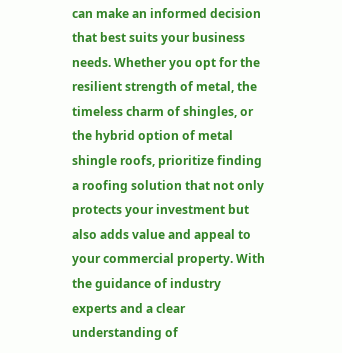can make an informed decision that best suits your business needs. Whether you opt for the resilient strength of metal, the timeless charm of shingles, or the hybrid option of metal shingle roofs, prioritize finding a roofing solution that not only protects your investment but also adds value and appeal to your commercial property. With the guidance of industry experts and a clear understanding of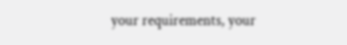your requirements, your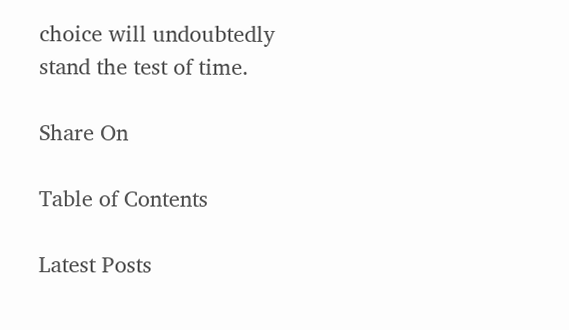choice will undoubtedly stand the test of time.

Share On

Table of Contents

Latest Posts